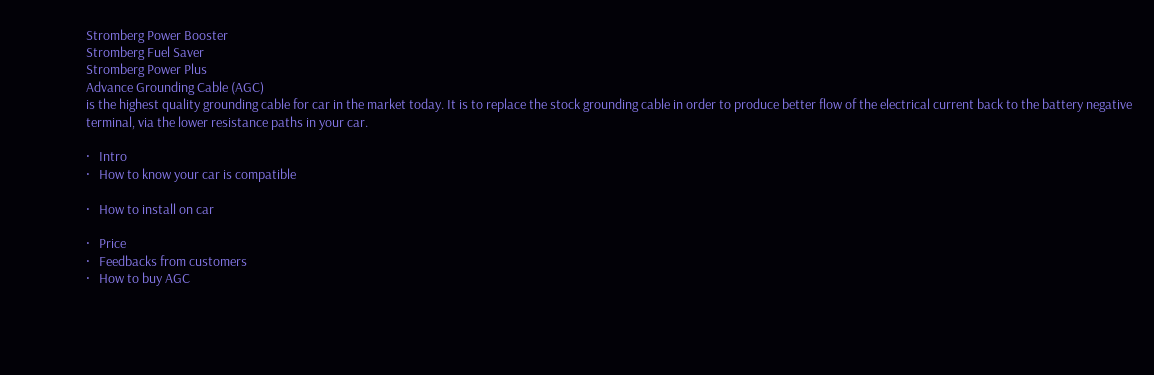Stromberg Power Booster
Stromberg Fuel Saver
Stromberg Power Plus
Advance Grounding Cable (AGC)
is the highest quality grounding cable for car in the market today. It is to replace the stock grounding cable in order to produce better flow of the electrical current back to the battery negative terminal, via the lower resistance paths in your car.

·   Intro
·   How to know your car is compatible

·   How to install on car

·   Price
·   Feedbacks from customers
·   How to buy AGC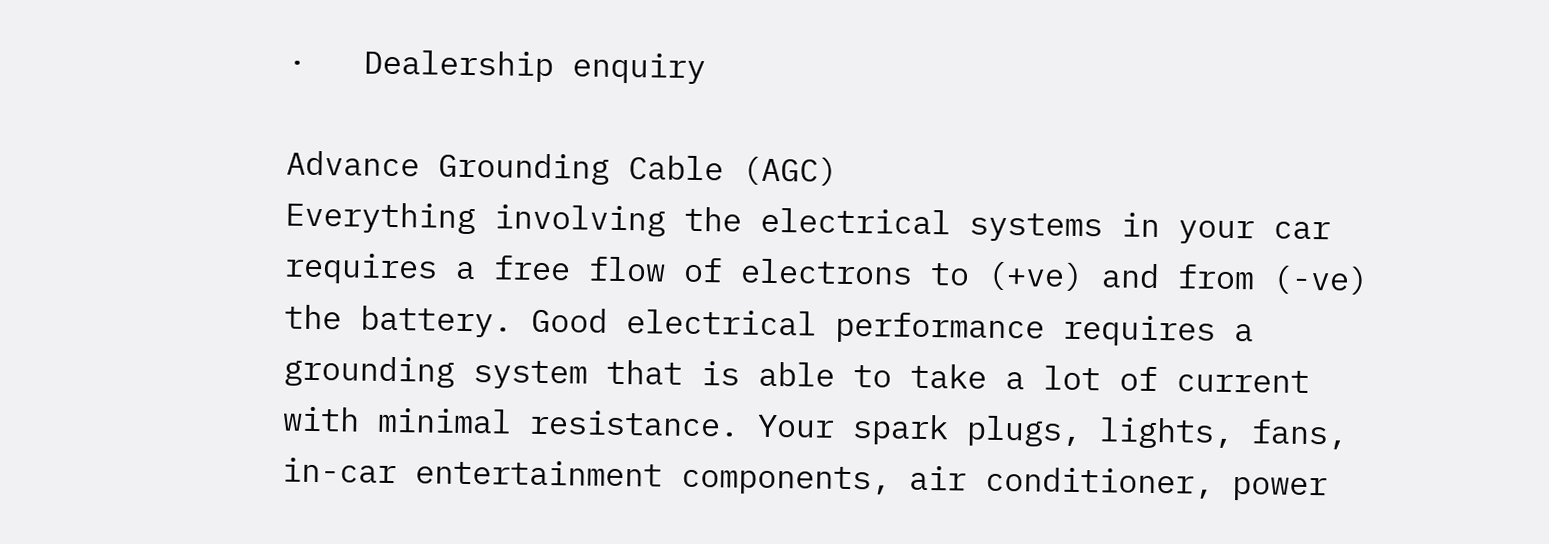·   Dealership enquiry

Advance Grounding Cable (AGC)
Everything involving the electrical systems in your car requires a free flow of electrons to (+ve) and from (-ve) the battery. Good electrical performance requires a grounding system that is able to take a lot of current with minimal resistance. Your spark plugs, lights, fans, in-car entertainment components, air conditioner, power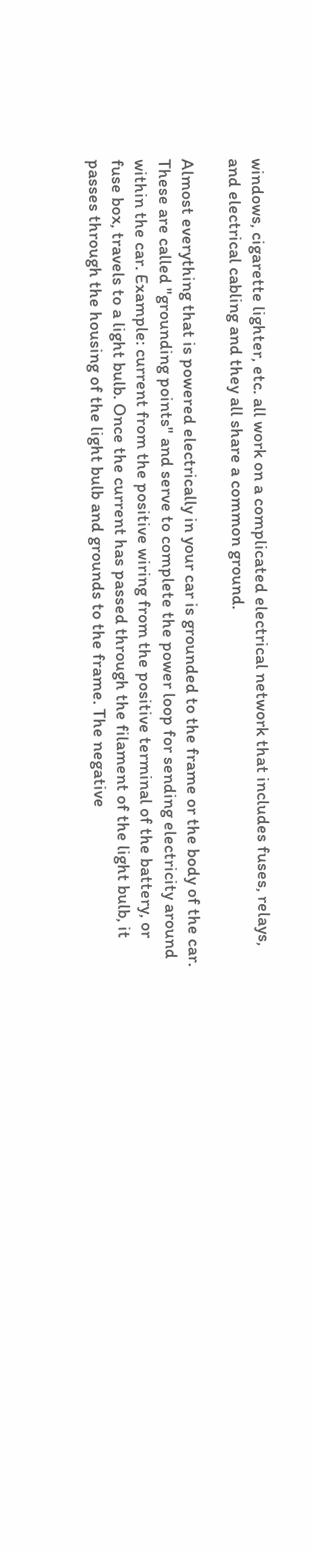windows, cigarette lighter, etc. all work on a complicated electrical network that includes fuses, relays, and electrical cabling and they all share a common ground.

Almost everything that is powered electrically in your car is grounded to the frame or the body of the car. These are called "grounding points" and serve to complete the power loop for sending electricity around within the car. Example: current from the positive wiring from the positive terminal of the battery, or fuse box, travels to a light bulb. Once the current has passed through the filament of the light bulb, it passes through the housing of the light bulb and grounds to the frame. The negative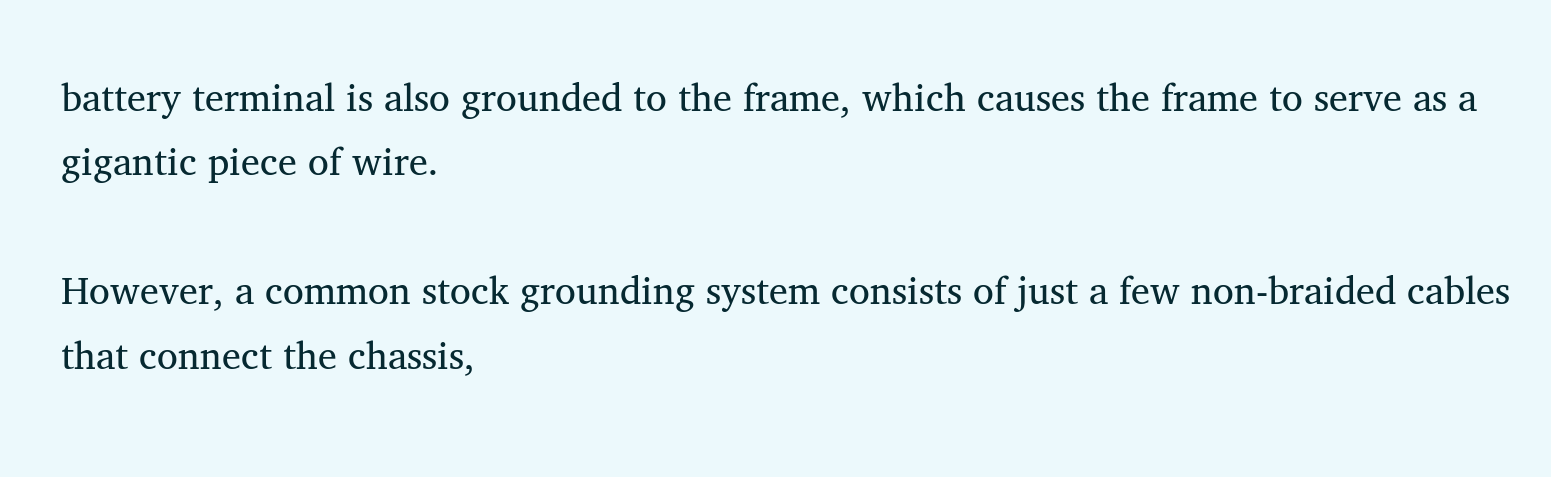battery terminal is also grounded to the frame, which causes the frame to serve as a gigantic piece of wire.

However, a common stock grounding system consists of just a few non-braided cables that connect the chassis,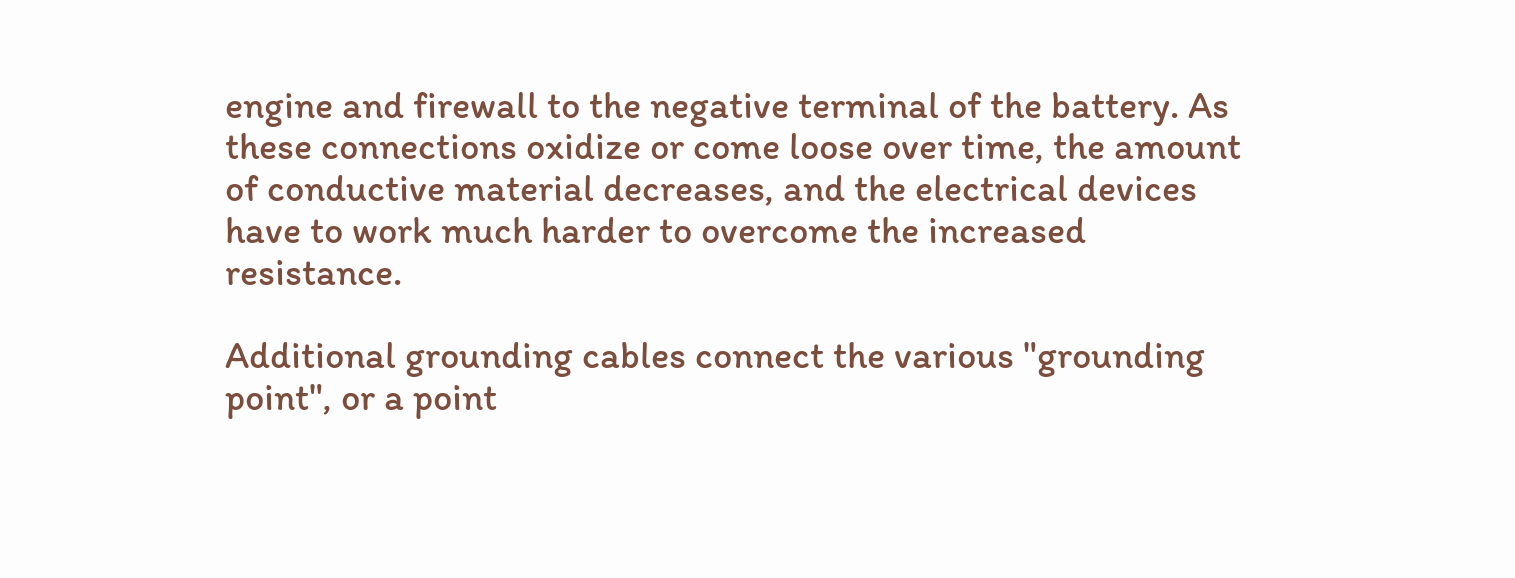engine and firewall to the negative terminal of the battery. As these connections oxidize or come loose over time, the amount of conductive material decreases, and the electrical devices have to work much harder to overcome the increased resistance.

Additional grounding cables connect the various "grounding point", or a point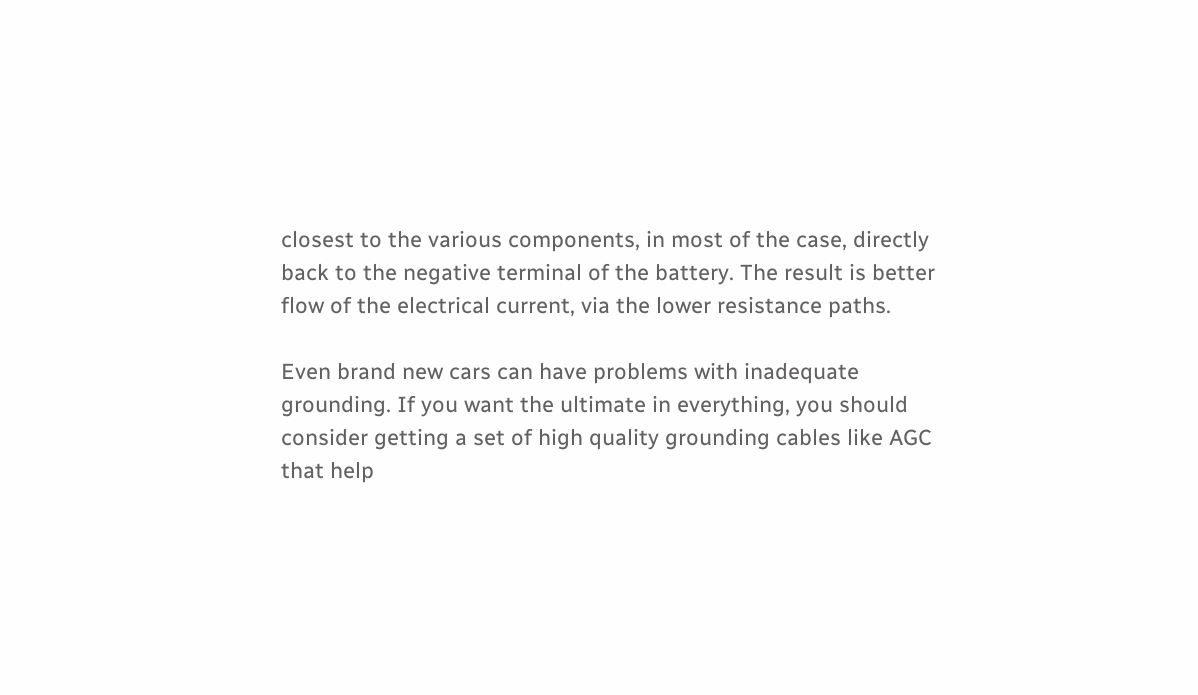closest to the various components, in most of the case, directly back to the negative terminal of the battery. The result is better flow of the electrical current, via the lower resistance paths.

Even brand new cars can have problems with inadequate grounding. If you want the ultimate in everything, you should consider getting a set of high quality grounding cables like AGC that help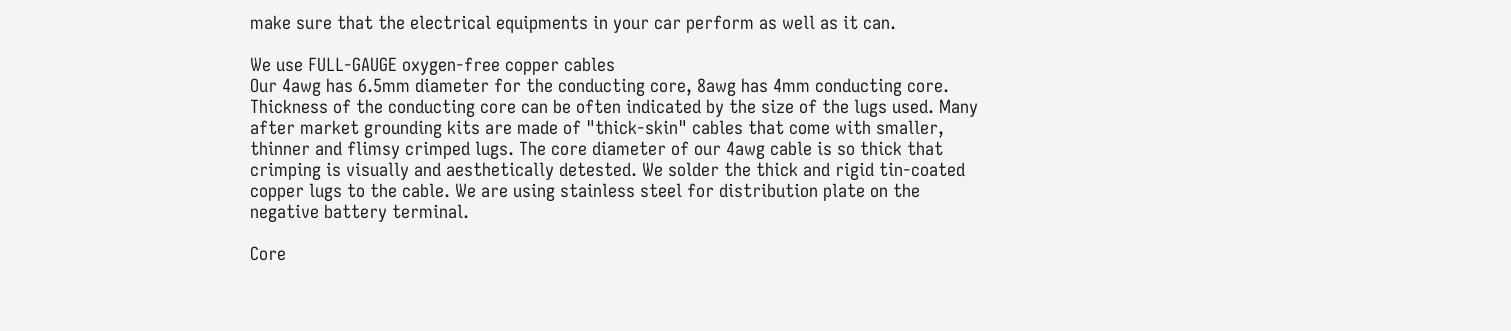make sure that the electrical equipments in your car perform as well as it can.

We use FULL-GAUGE oxygen-free copper cables
Our 4awg has 6.5mm diameter for the conducting core, 8awg has 4mm conducting core. Thickness of the conducting core can be often indicated by the size of the lugs used. Many after market grounding kits are made of "thick-skin" cables that come with smaller, thinner and flimsy crimped lugs. The core diameter of our 4awg cable is so thick that crimping is visually and aesthetically detested. We solder the thick and rigid tin-coated copper lugs to the cable. We are using stainless steel for distribution plate on the negative battery terminal.

Core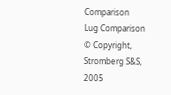Comparison
Lug Comparison
© Copyright, Stromberg S&S, 2005